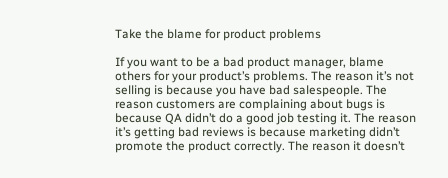Take the blame for product problems

If you want to be a bad product manager, blame others for your product’s problems. The reason it’s not selling is because you have bad salespeople. The reason customers are complaining about bugs is because QA didn’t do a good job testing it. The reason it’s getting bad reviews is because marketing didn’t promote the product correctly. The reason it doesn’t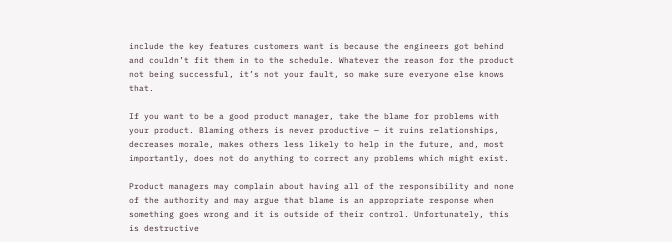include the key features customers want is because the engineers got behind and couldn’t fit them in to the schedule. Whatever the reason for the product not being successful, it’s not your fault, so make sure everyone else knows that.

If you want to be a good product manager, take the blame for problems with your product. Blaming others is never productive — it ruins relationships, decreases morale, makes others less likely to help in the future, and, most importantly, does not do anything to correct any problems which might exist.

Product managers may complain about having all of the responsibility and none of the authority and may argue that blame is an appropriate response when something goes wrong and it is outside of their control. Unfortunately, this is destructive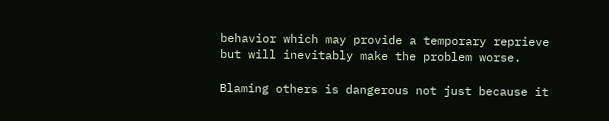behavior which may provide a temporary reprieve but will inevitably make the problem worse.

Blaming others is dangerous not just because it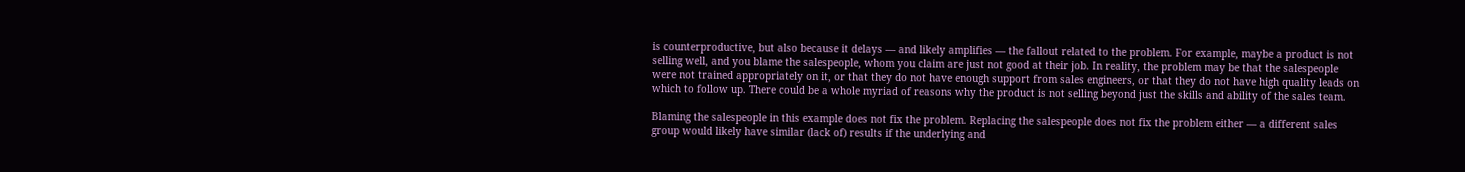is counterproductive, but also because it delays — and likely amplifies — the fallout related to the problem. For example, maybe a product is not selling well, and you blame the salespeople, whom you claim are just not good at their job. In reality, the problem may be that the salespeople were not trained appropriately on it, or that they do not have enough support from sales engineers, or that they do not have high quality leads on which to follow up. There could be a whole myriad of reasons why the product is not selling beyond just the skills and ability of the sales team.

Blaming the salespeople in this example does not fix the problem. Replacing the salespeople does not fix the problem either — a different sales group would likely have similar (lack of) results if the underlying and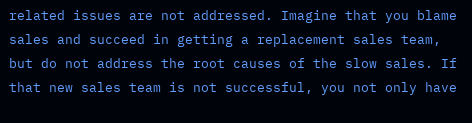related issues are not addressed. Imagine that you blame sales and succeed in getting a replacement sales team, but do not address the root causes of the slow sales. If that new sales team is not successful, you not only have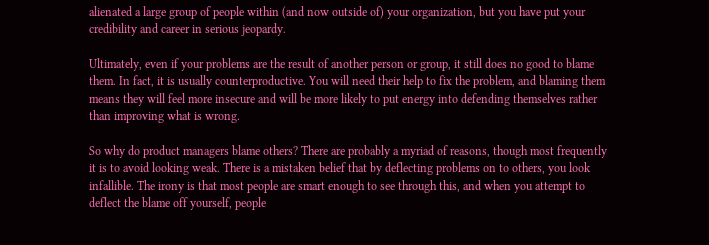alienated a large group of people within (and now outside of) your organization, but you have put your credibility and career in serious jeopardy.

Ultimately, even if your problems are the result of another person or group, it still does no good to blame them. In fact, it is usually counterproductive. You will need their help to fix the problem, and blaming them means they will feel more insecure and will be more likely to put energy into defending themselves rather than improving what is wrong.

So why do product managers blame others? There are probably a myriad of reasons, though most frequently it is to avoid looking weak. There is a mistaken belief that by deflecting problems on to others, you look infallible. The irony is that most people are smart enough to see through this, and when you attempt to deflect the blame off yourself, people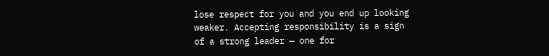lose respect for you and you end up looking weaker. Accepting responsibility is a sign of a strong leader — one for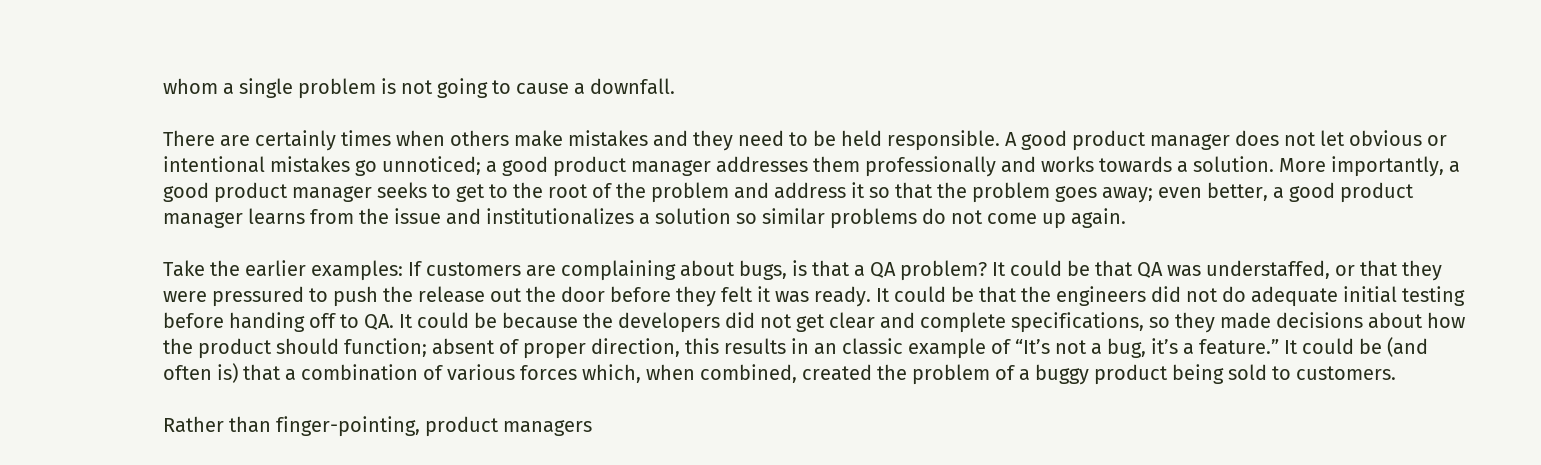whom a single problem is not going to cause a downfall.

There are certainly times when others make mistakes and they need to be held responsible. A good product manager does not let obvious or intentional mistakes go unnoticed; a good product manager addresses them professionally and works towards a solution. More importantly, a good product manager seeks to get to the root of the problem and address it so that the problem goes away; even better, a good product manager learns from the issue and institutionalizes a solution so similar problems do not come up again.

Take the earlier examples: If customers are complaining about bugs, is that a QA problem? It could be that QA was understaffed, or that they were pressured to push the release out the door before they felt it was ready. It could be that the engineers did not do adequate initial testing before handing off to QA. It could be because the developers did not get clear and complete specifications, so they made decisions about how the product should function; absent of proper direction, this results in an classic example of “It’s not a bug, it’s a feature.” It could be (and often is) that a combination of various forces which, when combined, created the problem of a buggy product being sold to customers.

Rather than finger-pointing, product managers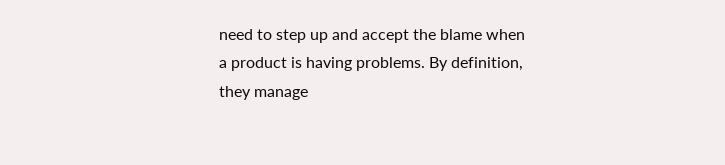need to step up and accept the blame when a product is having problems. By definition, they manage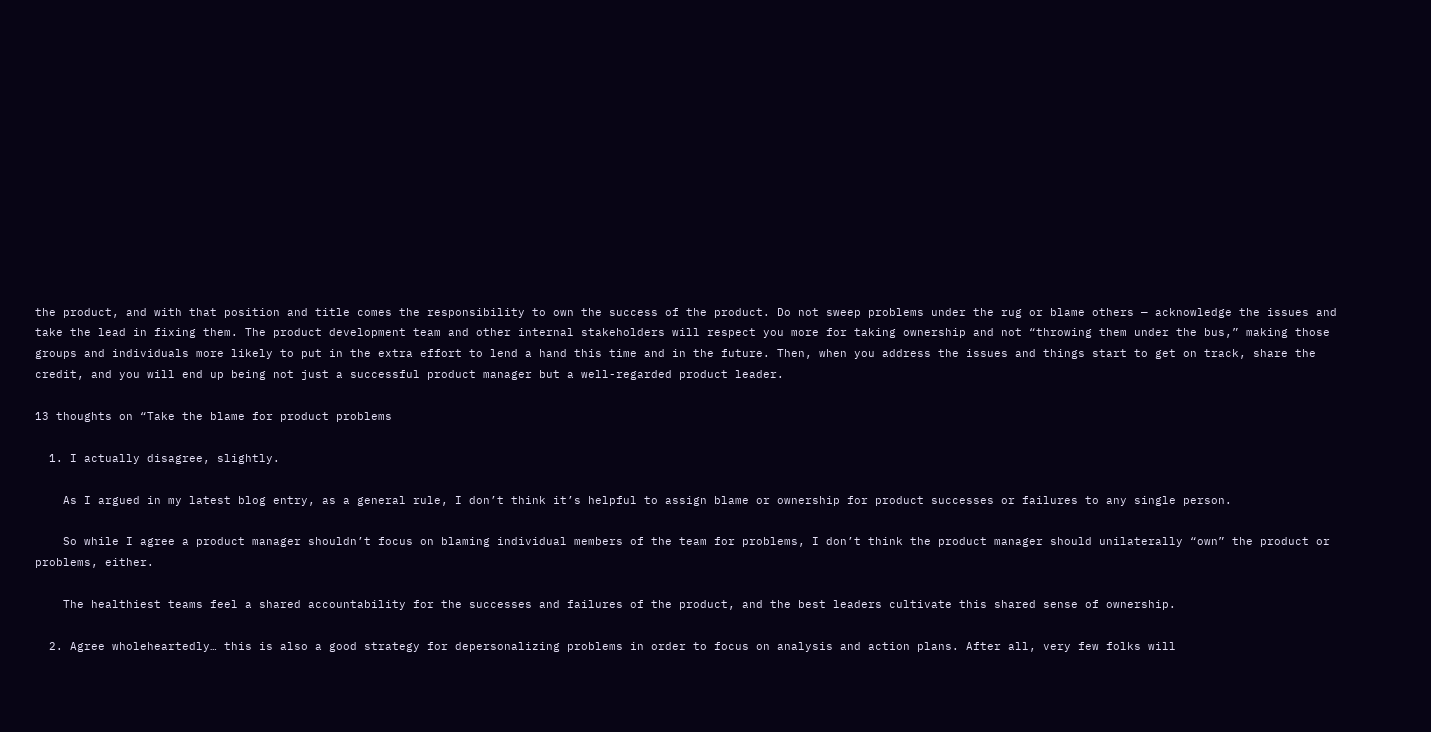the product, and with that position and title comes the responsibility to own the success of the product. Do not sweep problems under the rug or blame others — acknowledge the issues and take the lead in fixing them. The product development team and other internal stakeholders will respect you more for taking ownership and not “throwing them under the bus,” making those groups and individuals more likely to put in the extra effort to lend a hand this time and in the future. Then, when you address the issues and things start to get on track, share the credit, and you will end up being not just a successful product manager but a well-regarded product leader.

13 thoughts on “Take the blame for product problems

  1. I actually disagree, slightly.

    As I argued in my latest blog entry, as a general rule, I don’t think it’s helpful to assign blame or ownership for product successes or failures to any single person.

    So while I agree a product manager shouldn’t focus on blaming individual members of the team for problems, I don’t think the product manager should unilaterally “own” the product or problems, either.

    The healthiest teams feel a shared accountability for the successes and failures of the product, and the best leaders cultivate this shared sense of ownership.

  2. Agree wholeheartedly… this is also a good strategy for depersonalizing problems in order to focus on analysis and action plans. After all, very few folks will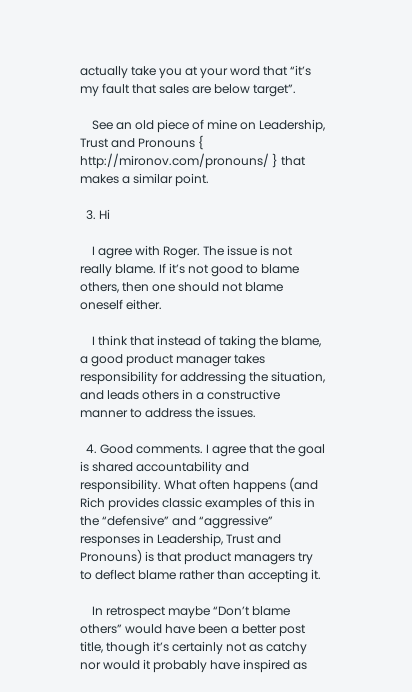actually take you at your word that “it’s my fault that sales are below target”.

    See an old piece of mine on Leadership, Trust and Pronouns { http://mironov.com/pronouns/ } that makes a similar point.

  3. Hi

    I agree with Roger. The issue is not really blame. If it’s not good to blame others, then one should not blame oneself either.

    I think that instead of taking the blame, a good product manager takes responsibility for addressing the situation, and leads others in a constructive manner to address the issues.

  4. Good comments. I agree that the goal is shared accountability and responsibility. What often happens (and Rich provides classic examples of this in the “defensive” and “aggressive” responses in Leadership, Trust and Pronouns) is that product managers try to deflect blame rather than accepting it.

    In retrospect maybe “Don’t blame others” would have been a better post title, though it’s certainly not as catchy nor would it probably have inspired as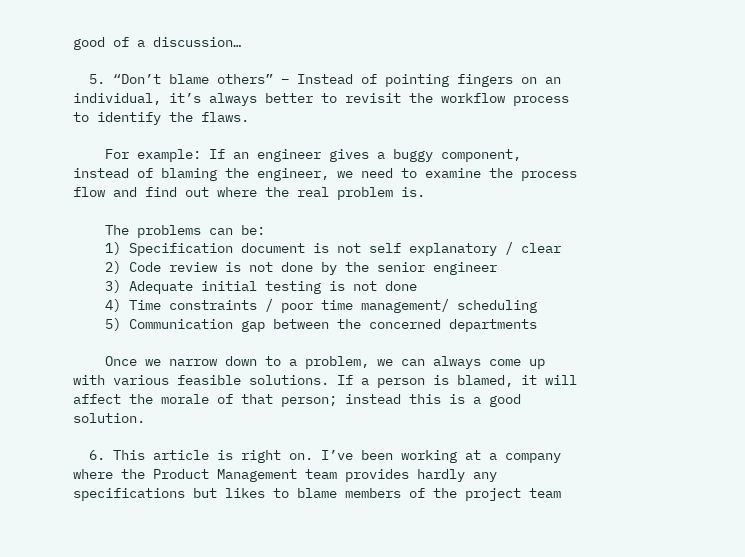good of a discussion…

  5. “Don’t blame others” – Instead of pointing fingers on an individual, it’s always better to revisit the workflow process to identify the flaws.

    For example: If an engineer gives a buggy component, instead of blaming the engineer, we need to examine the process flow and find out where the real problem is.

    The problems can be:
    1) Specification document is not self explanatory / clear
    2) Code review is not done by the senior engineer
    3) Adequate initial testing is not done
    4) Time constraints / poor time management/ scheduling
    5) Communication gap between the concerned departments

    Once we narrow down to a problem, we can always come up with various feasible solutions. If a person is blamed, it will affect the morale of that person; instead this is a good solution.

  6. This article is right on. I’ve been working at a company where the Product Management team provides hardly any specifications but likes to blame members of the project team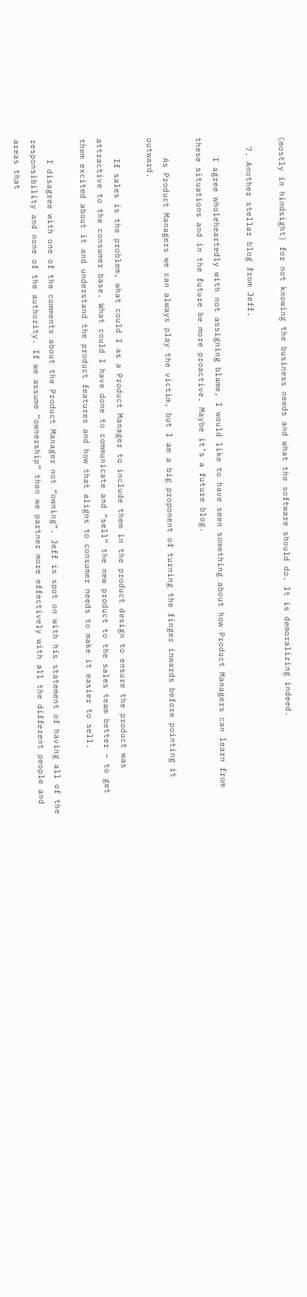(mostly in hindsight) for not knowing the business needs and what the software should do. It is demoralizing indeed.

  7. Another stellar blog from Jeff.

    I agree wholeheartedly with not assigning blame, I would like to have seen something about how Product Managers can learn from these situations and in the future be more proactive. Maybe it’s a future blog.

    As Product Managers we can always play the victim, but I am a big proponent of turning the finger inwards before pointing it outward.

    If sales is the problem, what could I as a Product Manager to include them in the product design to ensure the product was attractive to the consumer base. What could I have done to communicate and “sell” the new product to the sales team better – to get them excited about it and understand the product features and how that aligns to consumer needs to make it easier to sell.

    I disagree with one of the comments about the Product Manager not “owning”. Jeff is spot on with his statement of having all of the responsibility and none of the authority. If we assume “ownership” then we partner more effectively with all the different people and areas that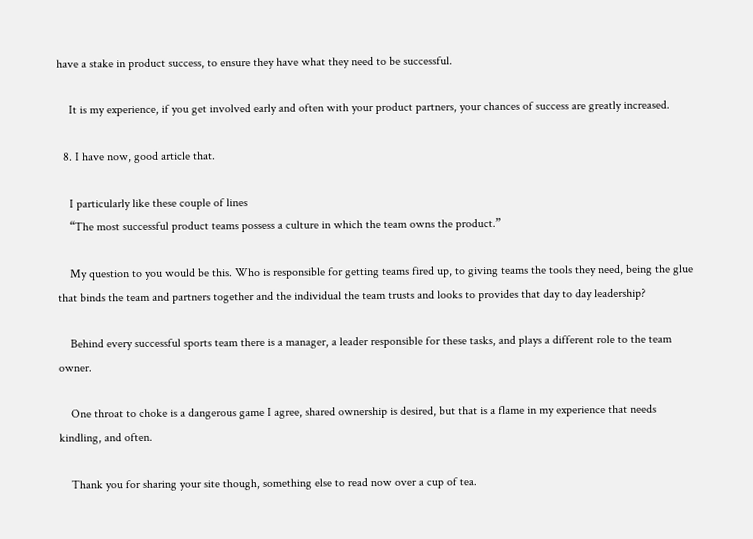have a stake in product success, to ensure they have what they need to be successful.

    It is my experience, if you get involved early and often with your product partners, your chances of success are greatly increased.

  8. I have now, good article that.

    I particularly like these couple of lines
    “The most successful product teams possess a culture in which the team owns the product.”

    My question to you would be this. Who is responsible for getting teams fired up, to giving teams the tools they need, being the glue that binds the team and partners together and the individual the team trusts and looks to provides that day to day leadership?

    Behind every successful sports team there is a manager, a leader responsible for these tasks, and plays a different role to the team owner.

    One throat to choke is a dangerous game I agree, shared ownership is desired, but that is a flame in my experience that needs kindling, and often.

    Thank you for sharing your site though, something else to read now over a cup of tea.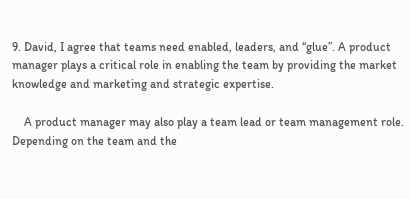9. David, I agree that teams need enabled, leaders, and “glue”. A product manager plays a critical role in enabling the team by providing the market knowledge and marketing and strategic expertise.

    A product manager may also play a team lead or team management role. Depending on the team and the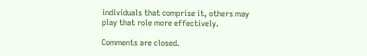individuals that comprise it, others may play that role more effectively.

Comments are closed.